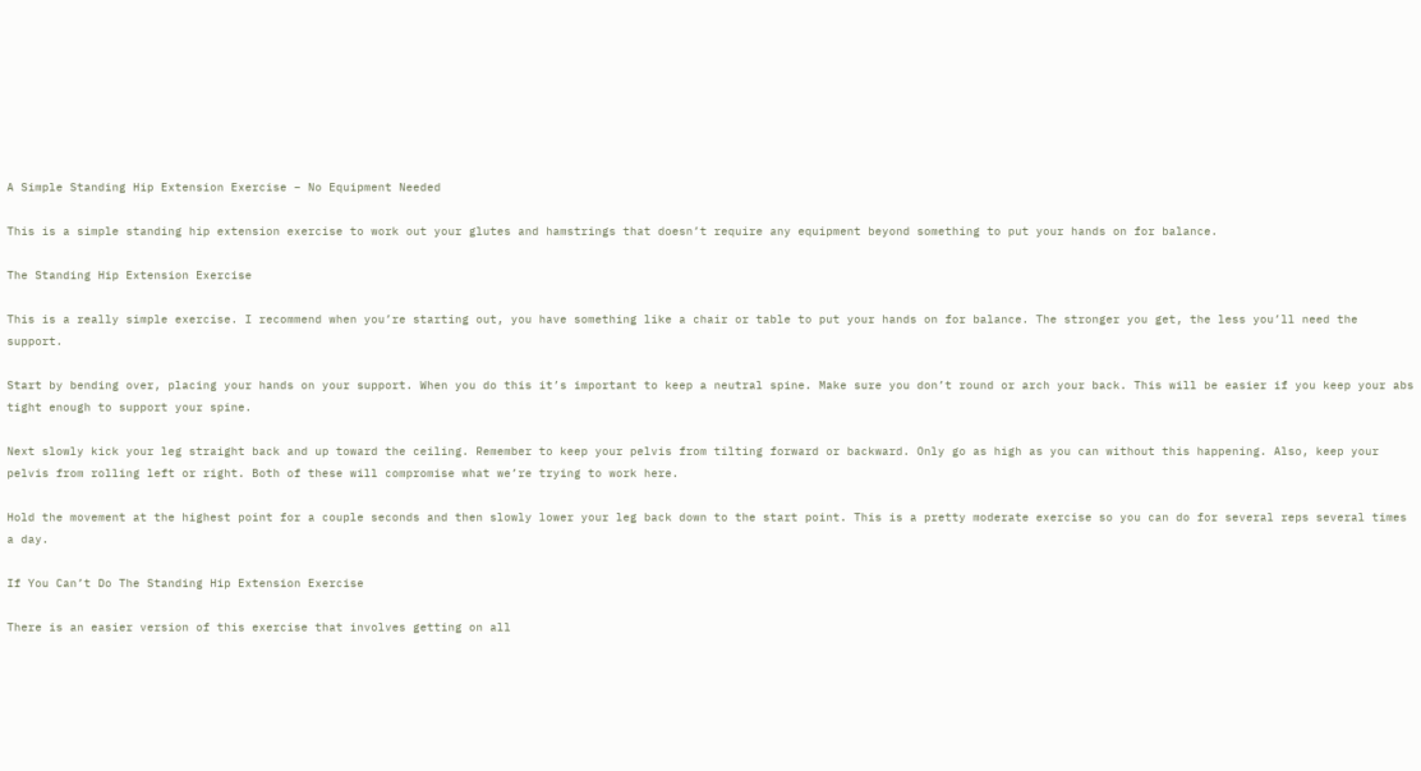A Simple Standing Hip Extension Exercise – No Equipment Needed

This is a simple standing hip extension exercise to work out your glutes and hamstrings that doesn’t require any equipment beyond something to put your hands on for balance.

The Standing Hip Extension Exercise

This is a really simple exercise. I recommend when you’re starting out, you have something like a chair or table to put your hands on for balance. The stronger you get, the less you’ll need the support.

Start by bending over, placing your hands on your support. When you do this it’s important to keep a neutral spine. Make sure you don’t round or arch your back. This will be easier if you keep your abs tight enough to support your spine.

Next slowly kick your leg straight back and up toward the ceiling. Remember to keep your pelvis from tilting forward or backward. Only go as high as you can without this happening. Also, keep your pelvis from rolling left or right. Both of these will compromise what we’re trying to work here.

Hold the movement at the highest point for a couple seconds and then slowly lower your leg back down to the start point. This is a pretty moderate exercise so you can do for several reps several times a day.

If You Can’t Do The Standing Hip Extension Exercise

There is an easier version of this exercise that involves getting on all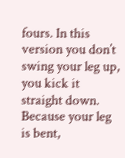fours. In this version you don’t swing your leg up, you kick it straight down. Because your leg is bent,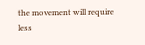the movement will require less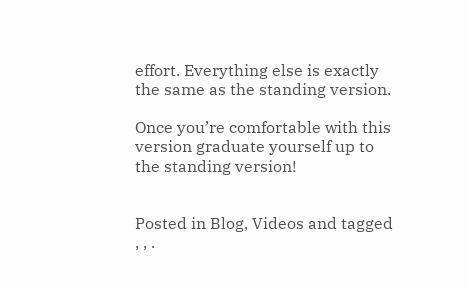effort. Everything else is exactly the same as the standing version.

Once you’re comfortable with this version graduate yourself up to the standing version!


Posted in Blog, Videos and tagged , , .